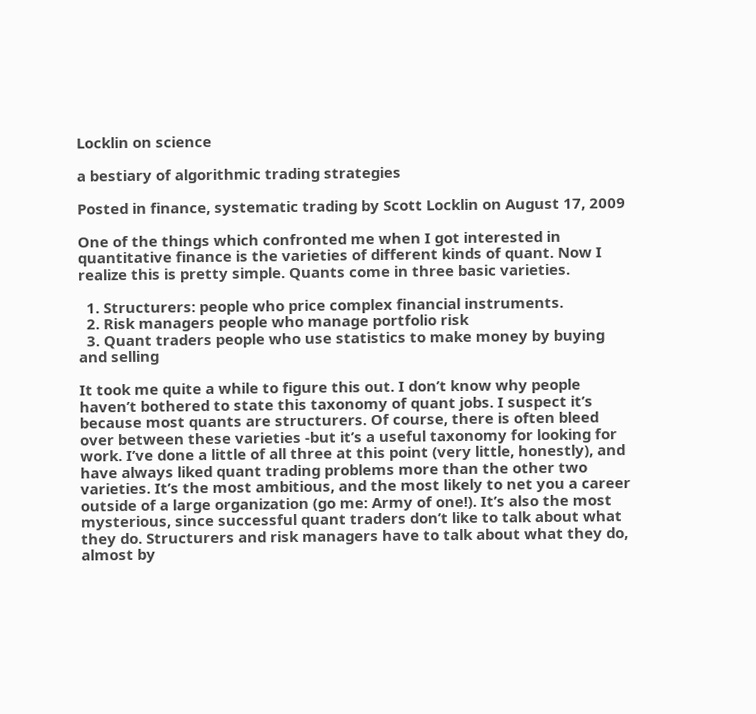Locklin on science

a bestiary of algorithmic trading strategies

Posted in finance, systematic trading by Scott Locklin on August 17, 2009

One of the things which confronted me when I got interested in quantitative finance is the varieties of different kinds of quant. Now I realize this is pretty simple. Quants come in three basic varieties.

  1. Structurers: people who price complex financial instruments.
  2. Risk managers people who manage portfolio risk
  3. Quant traders people who use statistics to make money by buying and selling

It took me quite a while to figure this out. I don’t know why people haven’t bothered to state this taxonomy of quant jobs. I suspect it’s because most quants are structurers. Of course, there is often bleed over between these varieties -but it’s a useful taxonomy for looking for work. I’ve done a little of all three at this point (very little, honestly), and have always liked quant trading problems more than the other two varieties. It’s the most ambitious, and the most likely to net you a career outside of a large organization (go me: Army of one!). It’s also the most mysterious, since successful quant traders don’t like to talk about what they do. Structurers and risk managers have to talk about what they do, almost by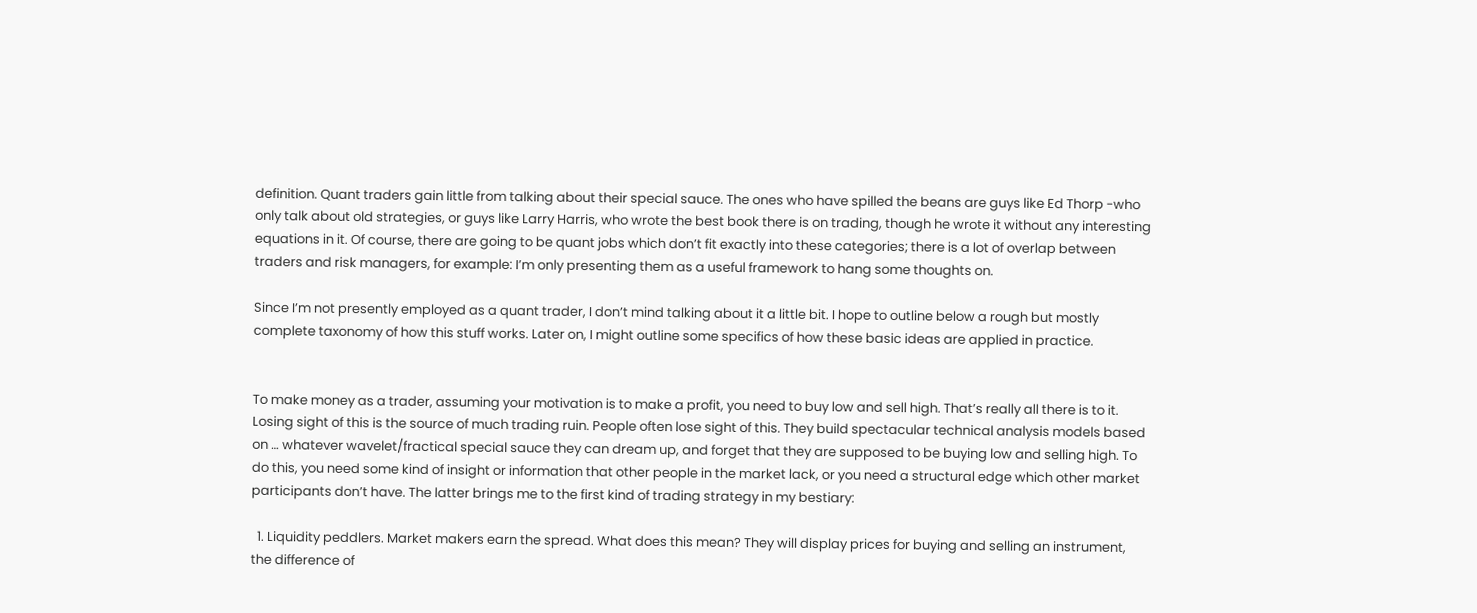definition. Quant traders gain little from talking about their special sauce. The ones who have spilled the beans are guys like Ed Thorp -who only talk about old strategies, or guys like Larry Harris, who wrote the best book there is on trading, though he wrote it without any interesting equations in it. Of course, there are going to be quant jobs which don’t fit exactly into these categories; there is a lot of overlap between traders and risk managers, for example: I’m only presenting them as a useful framework to hang some thoughts on.

Since I’m not presently employed as a quant trader, I don’t mind talking about it a little bit. I hope to outline below a rough but mostly complete taxonomy of how this stuff works. Later on, I might outline some specifics of how these basic ideas are applied in practice.


To make money as a trader, assuming your motivation is to make a profit, you need to buy low and sell high. That’s really all there is to it. Losing sight of this is the source of much trading ruin. People often lose sight of this. They build spectacular technical analysis models based on … whatever wavelet/fractical special sauce they can dream up, and forget that they are supposed to be buying low and selling high. To do this, you need some kind of insight or information that other people in the market lack, or you need a structural edge which other market participants don’t have. The latter brings me to the first kind of trading strategy in my bestiary:

  1. Liquidity peddlers. Market makers earn the spread. What does this mean? They will display prices for buying and selling an instrument, the difference of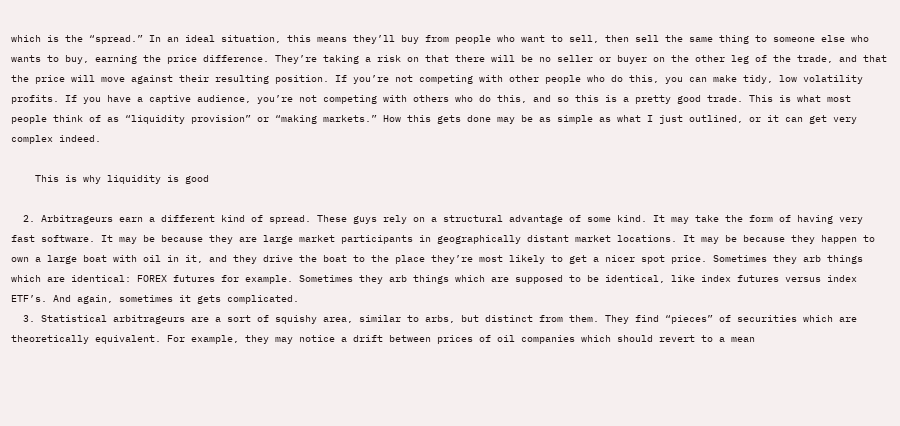which is the “spread.” In an ideal situation, this means they’ll buy from people who want to sell, then sell the same thing to someone else who wants to buy, earning the price difference. They’re taking a risk on that there will be no seller or buyer on the other leg of the trade, and that the price will move against their resulting position. If you’re not competing with other people who do this, you can make tidy, low volatility profits. If you have a captive audience, you’re not competing with others who do this, and so this is a pretty good trade. This is what most people think of as “liquidity provision” or “making markets.” How this gets done may be as simple as what I just outlined, or it can get very complex indeed.

    This is why liquidity is good

  2. Arbitrageurs earn a different kind of spread. These guys rely on a structural advantage of some kind. It may take the form of having very fast software. It may be because they are large market participants in geographically distant market locations. It may be because they happen to own a large boat with oil in it, and they drive the boat to the place they’re most likely to get a nicer spot price. Sometimes they arb things which are identical: FOREX futures for example. Sometimes they arb things which are supposed to be identical, like index futures versus index ETF’s. And again, sometimes it gets complicated.
  3. Statistical arbitrageurs are a sort of squishy area, similar to arbs, but distinct from them. They find “pieces” of securities which are theoretically equivalent. For example, they may notice a drift between prices of oil companies which should revert to a mean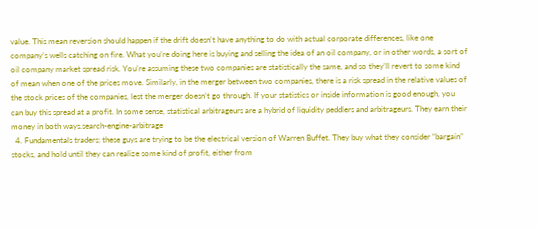value. This mean reversion should happen if the drift doesn’t have anything to do with actual corporate differences, like one company’s wells catching on fire. What you’re doing here is buying and selling the idea of an oil company, or in other words, a sort of oil company market spread risk. You’re assuming these two companies are statistically the same, and so they’ll revert to some kind of mean when one of the prices move. Similarly, in the merger between two companies, there is a risk spread in the relative values of the stock prices of the companies, lest the merger doesn’t go through. If your statistics or inside information is good enough, you can buy this spread at a profit. In some sense, statistical arbitrageurs are a hybrid of liquidity peddlers and arbitrageurs. They earn their money in both ways.search-engine-arbitrage
  4. Fundamentals traders: these guys are trying to be the electrical version of Warren Buffet. They buy what they consider “bargain” stocks, and hold until they can realize some kind of profit, either from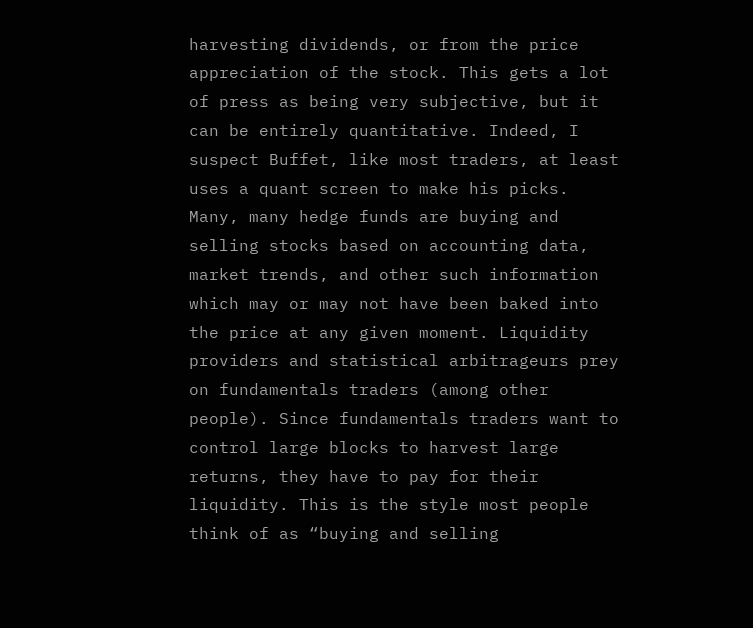harvesting dividends, or from the price appreciation of the stock. This gets a lot of press as being very subjective, but it can be entirely quantitative. Indeed, I suspect Buffet, like most traders, at least uses a quant screen to make his picks. Many, many hedge funds are buying and selling stocks based on accounting data, market trends, and other such information which may or may not have been baked into the price at any given moment. Liquidity providers and statistical arbitrageurs prey on fundamentals traders (among other people). Since fundamentals traders want to control large blocks to harvest large returns, they have to pay for their liquidity. This is the style most people think of as “buying and selling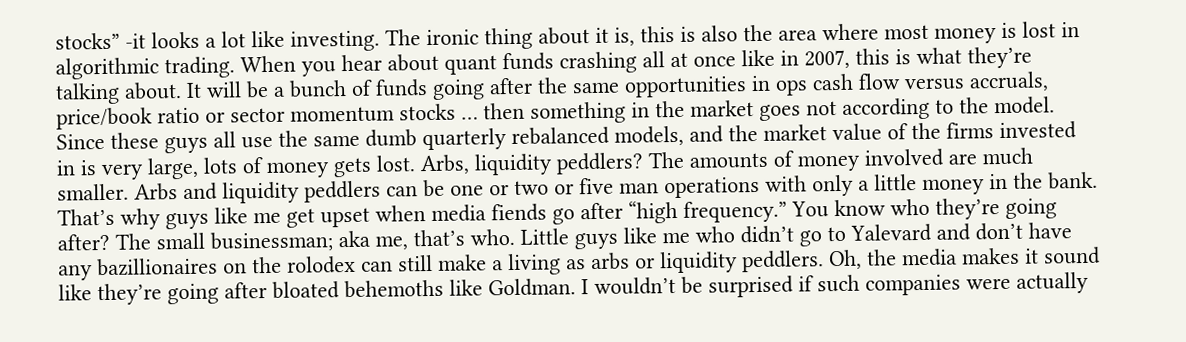stocks” -it looks a lot like investing. The ironic thing about it is, this is also the area where most money is lost in algorithmic trading. When you hear about quant funds crashing all at once like in 2007, this is what they’re talking about. It will be a bunch of funds going after the same opportunities in ops cash flow versus accruals, price/book ratio or sector momentum stocks … then something in the market goes not according to the model. Since these guys all use the same dumb quarterly rebalanced models, and the market value of the firms invested in is very large, lots of money gets lost. Arbs, liquidity peddlers? The amounts of money involved are much smaller. Arbs and liquidity peddlers can be one or two or five man operations with only a little money in the bank. That’s why guys like me get upset when media fiends go after “high frequency.” You know who they’re going after? The small businessman; aka me, that’s who. Little guys like me who didn’t go to Yalevard and don’t have any bazillionaires on the rolodex can still make a living as arbs or liquidity peddlers. Oh, the media makes it sound like they’re going after bloated behemoths like Goldman. I wouldn’t be surprised if such companies were actually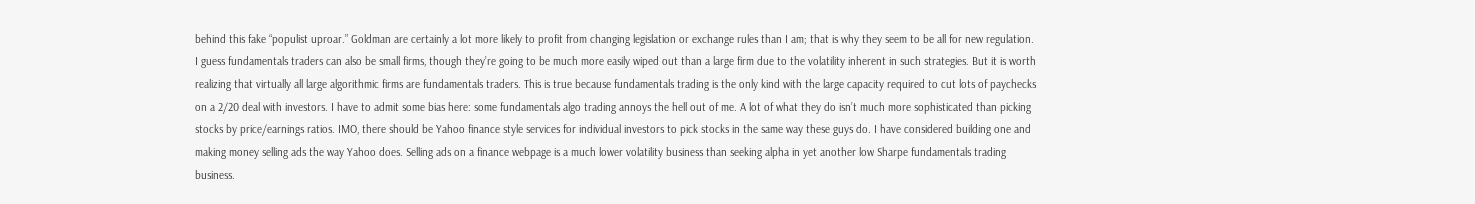behind this fake “populist uproar.” Goldman are certainly a lot more likely to profit from changing legislation or exchange rules than I am; that is why they seem to be all for new regulation. I guess fundamentals traders can also be small firms, though they’re going to be much more easily wiped out than a large firm due to the volatility inherent in such strategies. But it is worth realizing that virtually all large algorithmic firms are fundamentals traders. This is true because fundamentals trading is the only kind with the large capacity required to cut lots of paychecks on a 2/20 deal with investors. I have to admit some bias here: some fundamentals algo trading annoys the hell out of me. A lot of what they do isn’t much more sophisticated than picking stocks by price/earnings ratios. IMO, there should be Yahoo finance style services for individual investors to pick stocks in the same way these guys do. I have considered building one and making money selling ads the way Yahoo does. Selling ads on a finance webpage is a much lower volatility business than seeking alpha in yet another low Sharpe fundamentals trading business.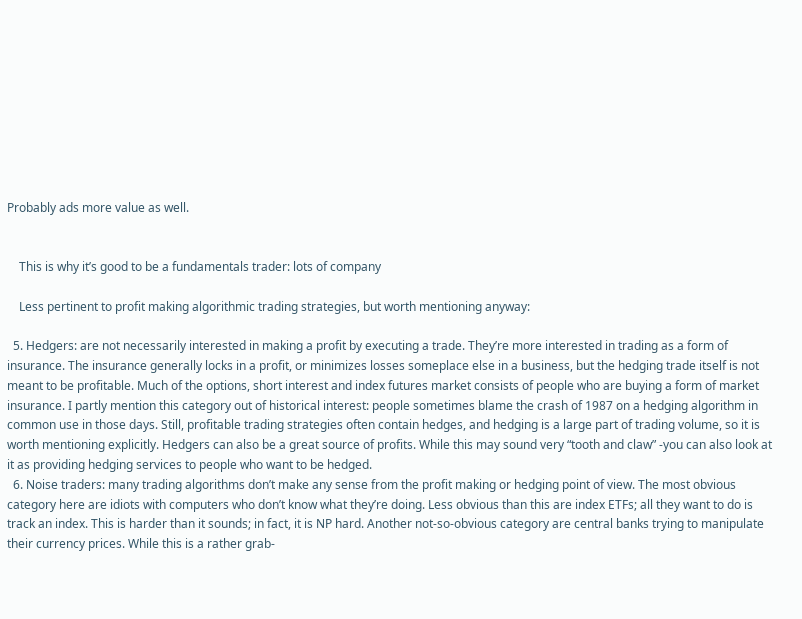Probably ads more value as well.


    This is why it’s good to be a fundamentals trader: lots of company

    Less pertinent to profit making algorithmic trading strategies, but worth mentioning anyway:

  5. Hedgers: are not necessarily interested in making a profit by executing a trade. They’re more interested in trading as a form of insurance. The insurance generally locks in a profit, or minimizes losses someplace else in a business, but the hedging trade itself is not meant to be profitable. Much of the options, short interest and index futures market consists of people who are buying a form of market insurance. I partly mention this category out of historical interest: people sometimes blame the crash of 1987 on a hedging algorithm in common use in those days. Still, profitable trading strategies often contain hedges, and hedging is a large part of trading volume, so it is worth mentioning explicitly. Hedgers can also be a great source of profits. While this may sound very “tooth and claw” -you can also look at it as providing hedging services to people who want to be hedged.
  6. Noise traders: many trading algorithms don’t make any sense from the profit making or hedging point of view. The most obvious category here are idiots with computers who don’t know what they’re doing. Less obvious than this are index ETFs; all they want to do is track an index. This is harder than it sounds; in fact, it is NP hard. Another not-so-obvious category are central banks trying to manipulate their currency prices. While this is a rather grab-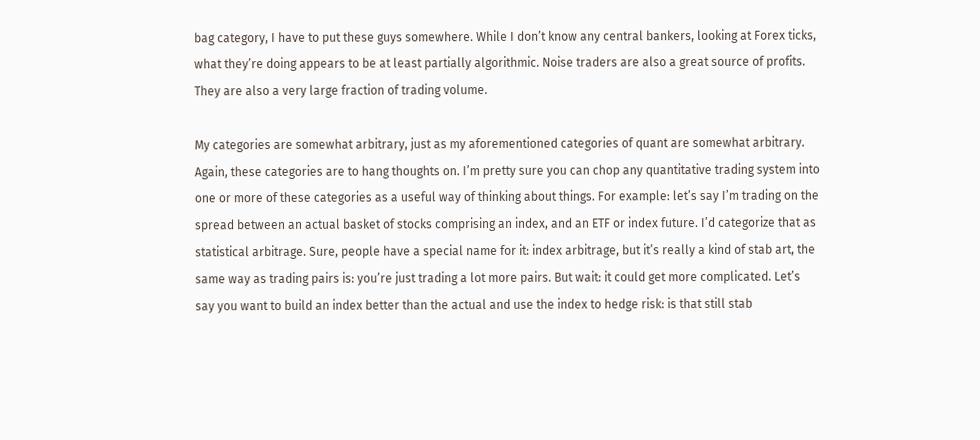bag category, I have to put these guys somewhere. While I don’t know any central bankers, looking at Forex ticks, what they’re doing appears to be at least partially algorithmic. Noise traders are also a great source of profits. They are also a very large fraction of trading volume.

My categories are somewhat arbitrary, just as my aforementioned categories of quant are somewhat arbitrary. Again, these categories are to hang thoughts on. I’m pretty sure you can chop any quantitative trading system into one or more of these categories as a useful way of thinking about things. For example: let’s say I’m trading on the spread between an actual basket of stocks comprising an index, and an ETF or index future. I’d categorize that as statistical arbitrage. Sure, people have a special name for it: index arbitrage, but it’s really a kind of stab art, the same way as trading pairs is: you’re just trading a lot more pairs. But wait: it could get more complicated. Let’s say you want to build an index better than the actual and use the index to hedge risk: is that still stab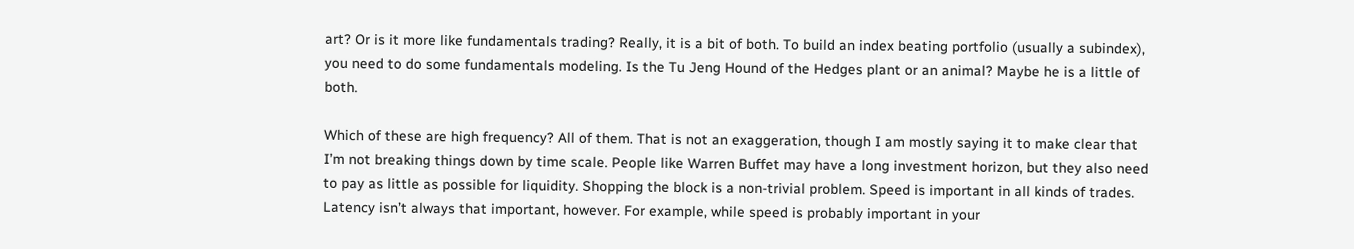art? Or is it more like fundamentals trading? Really, it is a bit of both. To build an index beating portfolio (usually a subindex), you need to do some fundamentals modeling. Is the Tu Jeng Hound of the Hedges plant or an animal? Maybe he is a little of both.

Which of these are high frequency? All of them. That is not an exaggeration, though I am mostly saying it to make clear that I’m not breaking things down by time scale. People like Warren Buffet may have a long investment horizon, but they also need to pay as little as possible for liquidity. Shopping the block is a non-trivial problem. Speed is important in all kinds of trades. Latency isn’t always that important, however. For example, while speed is probably important in your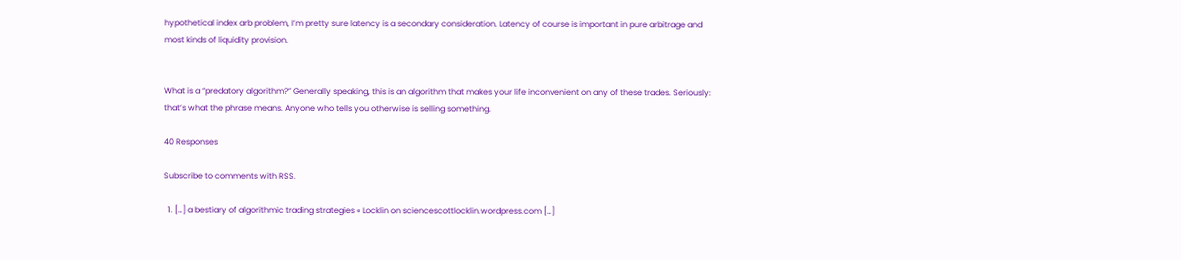hypothetical index arb problem, I’m pretty sure latency is a secondary consideration. Latency of course is important in pure arbitrage and most kinds of liquidity provision.


What is a “predatory algorithm?” Generally speaking, this is an algorithm that makes your life inconvenient on any of these trades. Seriously: that’s what the phrase means. Anyone who tells you otherwise is selling something.

40 Responses

Subscribe to comments with RSS.

  1. […] a bestiary of algorithmic trading strategies « Locklin on sciencescottlocklin.wordpress.com […]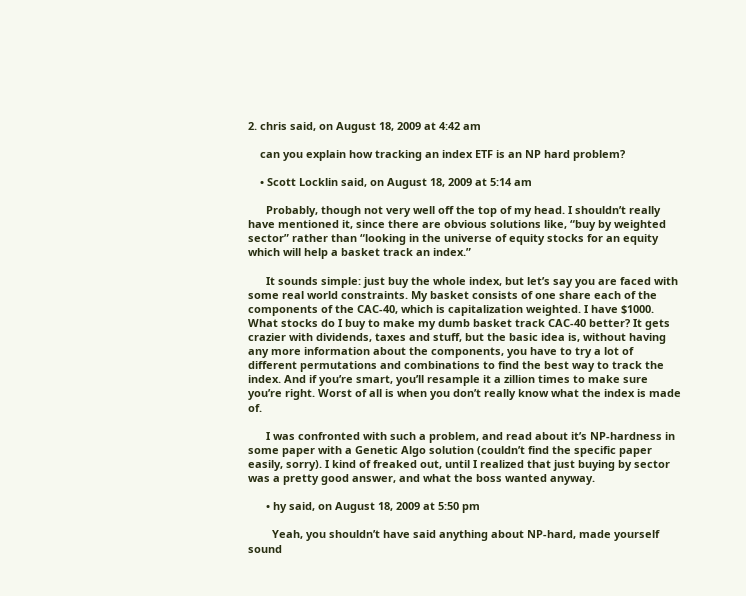2. chris said, on August 18, 2009 at 4:42 am

    can you explain how tracking an index ETF is an NP hard problem?

    • Scott Locklin said, on August 18, 2009 at 5:14 am

      Probably, though not very well off the top of my head. I shouldn’t really have mentioned it, since there are obvious solutions like, “buy by weighted sector” rather than “looking in the universe of equity stocks for an equity which will help a basket track an index.”

      It sounds simple: just buy the whole index, but let’s say you are faced with some real world constraints. My basket consists of one share each of the components of the CAC-40, which is capitalization weighted. I have $1000. What stocks do I buy to make my dumb basket track CAC-40 better? It gets crazier with dividends, taxes and stuff, but the basic idea is, without having any more information about the components, you have to try a lot of different permutations and combinations to find the best way to track the index. And if you’re smart, you’ll resample it a zillion times to make sure you’re right. Worst of all is when you don’t really know what the index is made of.

      I was confronted with such a problem, and read about it’s NP-hardness in some paper with a Genetic Algo solution (couldn’t find the specific paper easily, sorry). I kind of freaked out, until I realized that just buying by sector was a pretty good answer, and what the boss wanted anyway.

      • hy said, on August 18, 2009 at 5:50 pm

        Yeah, you shouldn’t have said anything about NP-hard, made yourself sound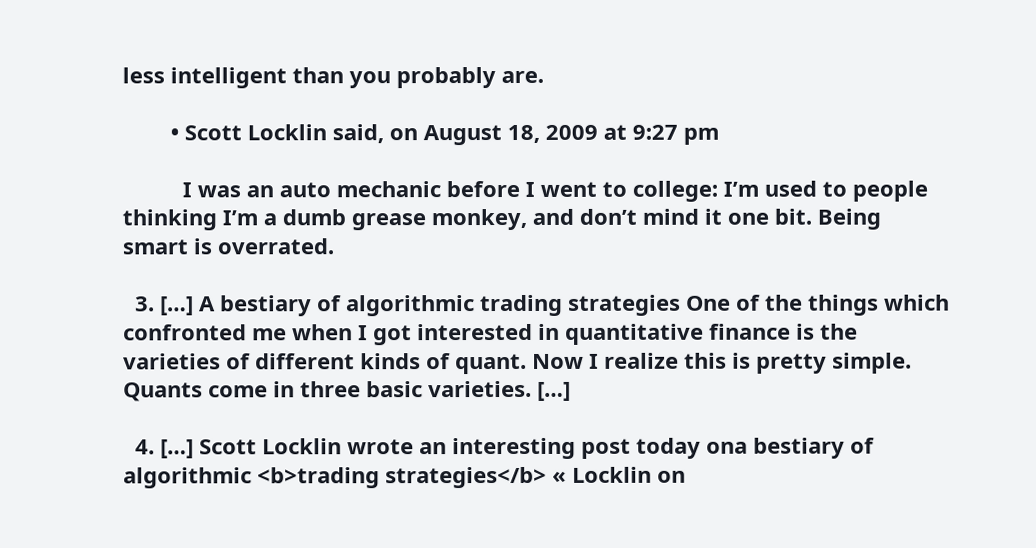less intelligent than you probably are.

        • Scott Locklin said, on August 18, 2009 at 9:27 pm

          I was an auto mechanic before I went to college: I’m used to people thinking I’m a dumb grease monkey, and don’t mind it one bit. Being smart is overrated.

  3. […] A bestiary of algorithmic trading strategies One of the things which confronted me when I got interested in quantitative finance is the varieties of different kinds of quant. Now I realize this is pretty simple. Quants come in three basic varieties. […]

  4. […] Scott Locklin wrote an interesting post today ona bestiary of algorithmic <b>trading strategies</b> « Locklin on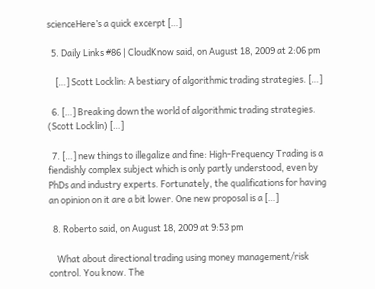scienceHere’s a quick excerpt […]

  5. Daily Links #86 | CloudKnow said, on August 18, 2009 at 2:06 pm

    […] Scott Locklin: A bestiary of algorithmic trading strategies. […]

  6. […] Breaking down the world of algorithmic trading strategies.  (Scott Locklin) […]

  7. […] new things to illegalize and fine: High-Frequency Trading is a fiendishly complex subject which is only partly understood, even by PhDs and industry experts. Fortunately, the qualifications for having an opinion on it are a bit lower. One new proposal is a […]

  8. Roberto said, on August 18, 2009 at 9:53 pm

    What about directional trading using money management/risk control. You know. The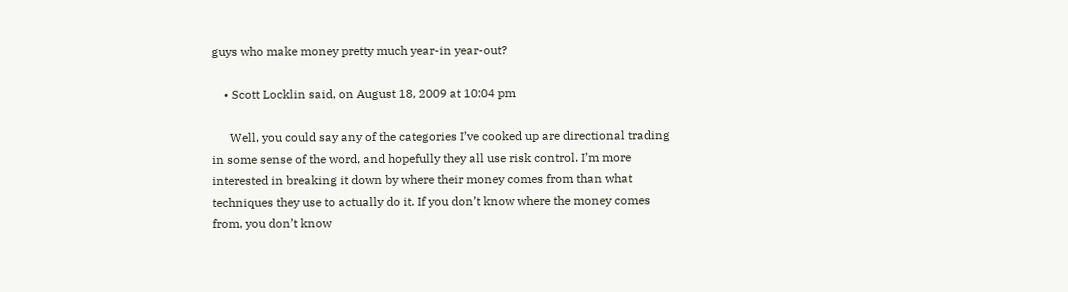guys who make money pretty much year-in year-out?

    • Scott Locklin said, on August 18, 2009 at 10:04 pm

      Well, you could say any of the categories I’ve cooked up are directional trading in some sense of the word, and hopefully they all use risk control. I’m more interested in breaking it down by where their money comes from than what techniques they use to actually do it. If you don’t know where the money comes from, you don’t know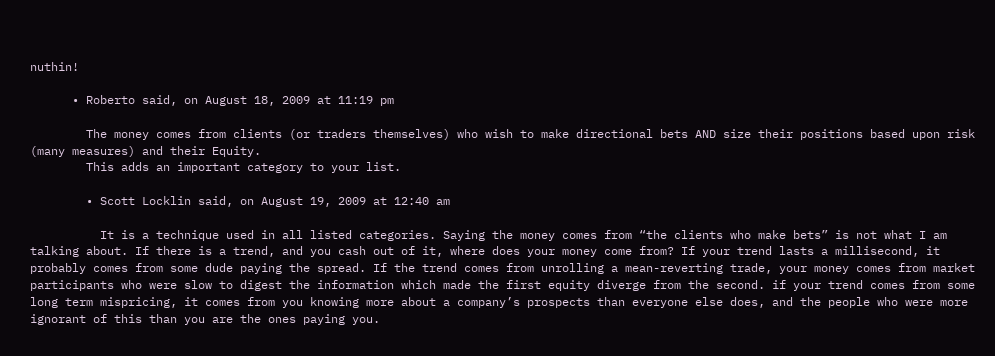nuthin!

      • Roberto said, on August 18, 2009 at 11:19 pm

        The money comes from clients (or traders themselves) who wish to make directional bets AND size their positions based upon risk (many measures) and their Equity.
        This adds an important category to your list.

        • Scott Locklin said, on August 19, 2009 at 12:40 am

          It is a technique used in all listed categories. Saying the money comes from “the clients who make bets” is not what I am talking about. If there is a trend, and you cash out of it, where does your money come from? If your trend lasts a millisecond, it probably comes from some dude paying the spread. If the trend comes from unrolling a mean-reverting trade, your money comes from market participants who were slow to digest the information which made the first equity diverge from the second. if your trend comes from some long term mispricing, it comes from you knowing more about a company’s prospects than everyone else does, and the people who were more ignorant of this than you are the ones paying you.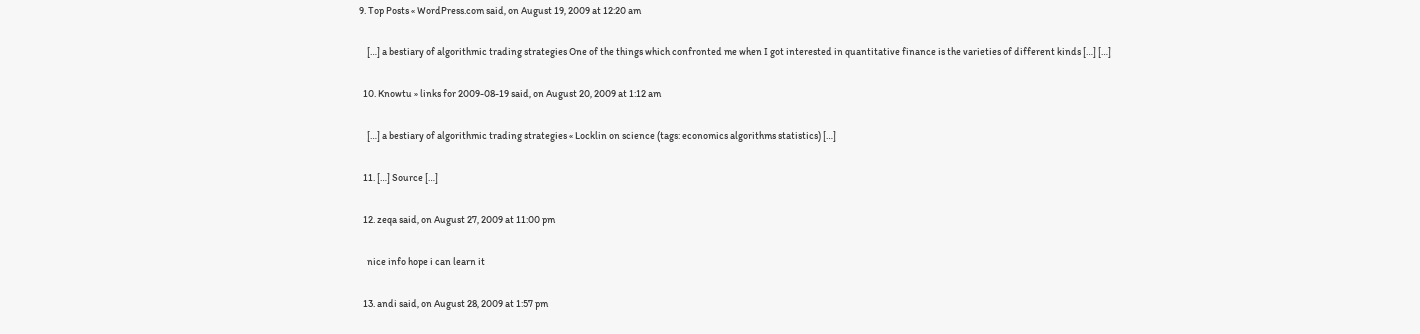9. Top Posts « WordPress.com said, on August 19, 2009 at 12:20 am

    […] a bestiary of algorithmic trading strategies One of the things which confronted me when I got interested in quantitative finance is the varieties of different kinds […] […]

  10. Knowtu » links for 2009-08-19 said, on August 20, 2009 at 1:12 am

    […] a bestiary of algorithmic trading strategies « Locklin on science (tags: economics algorithms statistics) […]

  11. […] Source […]

  12. zeqa said, on August 27, 2009 at 11:00 pm

    nice info hope i can learn it

  13. andi said, on August 28, 2009 at 1:57 pm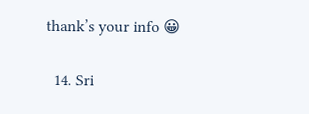thank’s your info 😀

  14. Sri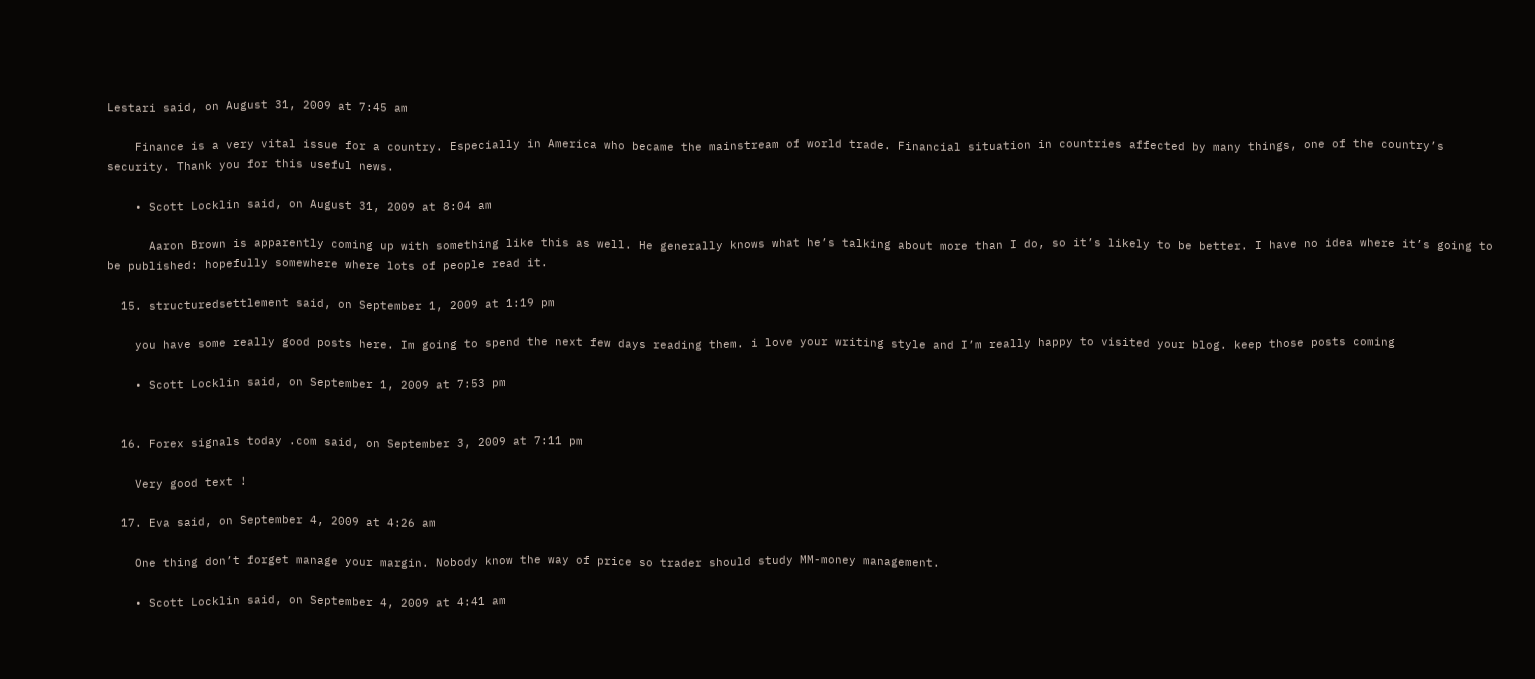Lestari said, on August 31, 2009 at 7:45 am

    Finance is a very vital issue for a country. Especially in America who became the mainstream of world trade. Financial situation in countries affected by many things, one of the country’s security. Thank you for this useful news.

    • Scott Locklin said, on August 31, 2009 at 8:04 am

      Aaron Brown is apparently coming up with something like this as well. He generally knows what he’s talking about more than I do, so it’s likely to be better. I have no idea where it’s going to be published: hopefully somewhere where lots of people read it.

  15. structuredsettlement said, on September 1, 2009 at 1:19 pm

    you have some really good posts here. Im going to spend the next few days reading them. i love your writing style and I’m really happy to visited your blog. keep those posts coming

    • Scott Locklin said, on September 1, 2009 at 7:53 pm


  16. Forex signals today .com said, on September 3, 2009 at 7:11 pm

    Very good text !

  17. Eva said, on September 4, 2009 at 4:26 am

    One thing don’t forget manage your margin. Nobody know the way of price so trader should study MM-money management.

    • Scott Locklin said, on September 4, 2009 at 4:41 am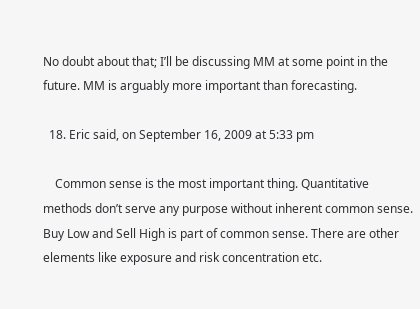No doubt about that; I’ll be discussing MM at some point in the future. MM is arguably more important than forecasting.

  18. Eric said, on September 16, 2009 at 5:33 pm

    Common sense is the most important thing. Quantitative methods don’t serve any purpose without inherent common sense. Buy Low and Sell High is part of common sense. There are other elements like exposure and risk concentration etc.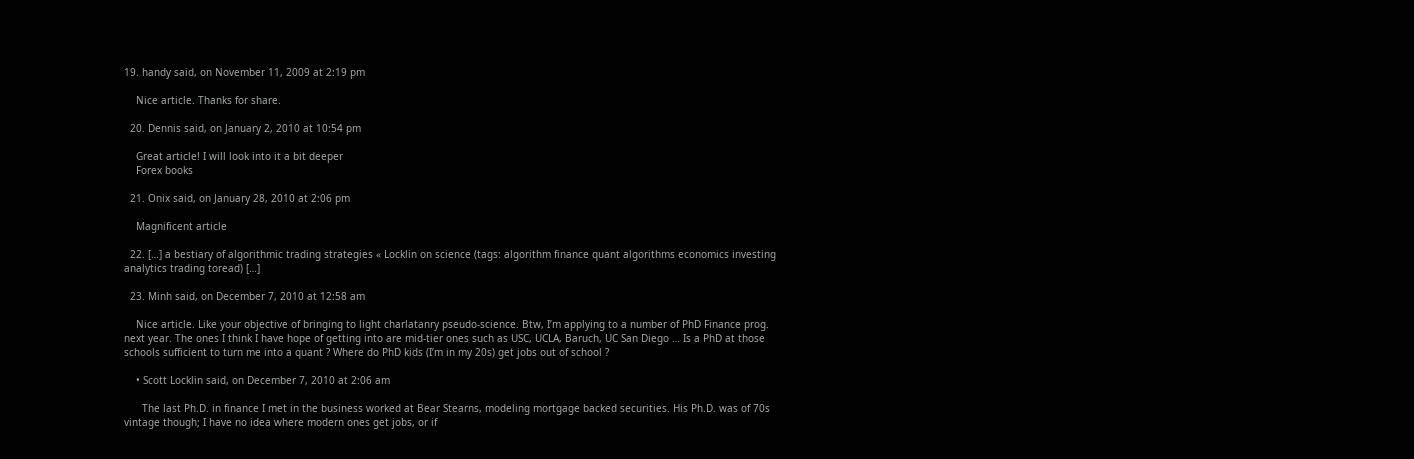19. handy said, on November 11, 2009 at 2:19 pm

    Nice article. Thanks for share.

  20. Dennis said, on January 2, 2010 at 10:54 pm

    Great article! I will look into it a bit deeper
    Forex books

  21. Onix said, on January 28, 2010 at 2:06 pm

    Magnificent article

  22. […] a bestiary of algorithmic trading strategies « Locklin on science (tags: algorithm finance quant algorithms economics investing analytics trading toread) […]

  23. Minh said, on December 7, 2010 at 12:58 am

    Nice article. Like your objective of bringing to light charlatanry pseudo-science. Btw, I’m applying to a number of PhD Finance prog. next year. The ones I think I have hope of getting into are mid-tier ones such as USC, UCLA, Baruch, UC San Diego … Is a PhD at those schools sufficient to turn me into a quant ? Where do PhD kids (I’m in my 20s) get jobs out of school ?

    • Scott Locklin said, on December 7, 2010 at 2:06 am

      The last Ph.D. in finance I met in the business worked at Bear Stearns, modeling mortgage backed securities. His Ph.D. was of 70s vintage though; I have no idea where modern ones get jobs, or if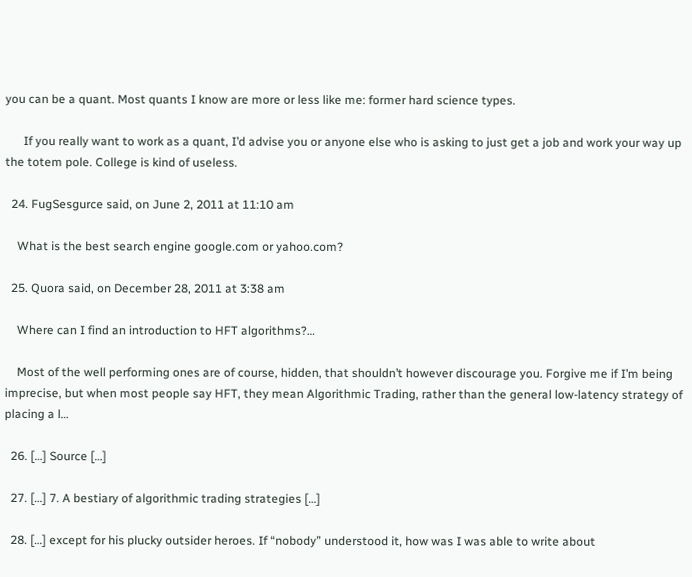you can be a quant. Most quants I know are more or less like me: former hard science types.

      If you really want to work as a quant, I’d advise you or anyone else who is asking to just get a job and work your way up the totem pole. College is kind of useless.

  24. FugSesgurce said, on June 2, 2011 at 11:10 am

    What is the best search engine google.com or yahoo.com?

  25. Quora said, on December 28, 2011 at 3:38 am

    Where can I find an introduction to HFT algorithms?…

    Most of the well performing ones are of course, hidden, that shouldn’t however discourage you. Forgive me if I’m being imprecise, but when most people say HFT, they mean Algorithmic Trading, rather than the general low-latency strategy of placing a l…

  26. […] Source […]

  27. […] 7. A bestiary of algorithmic trading strategies […]

  28. […] except for his plucky outsider heroes. If “nobody” understood it, how was I was able to write about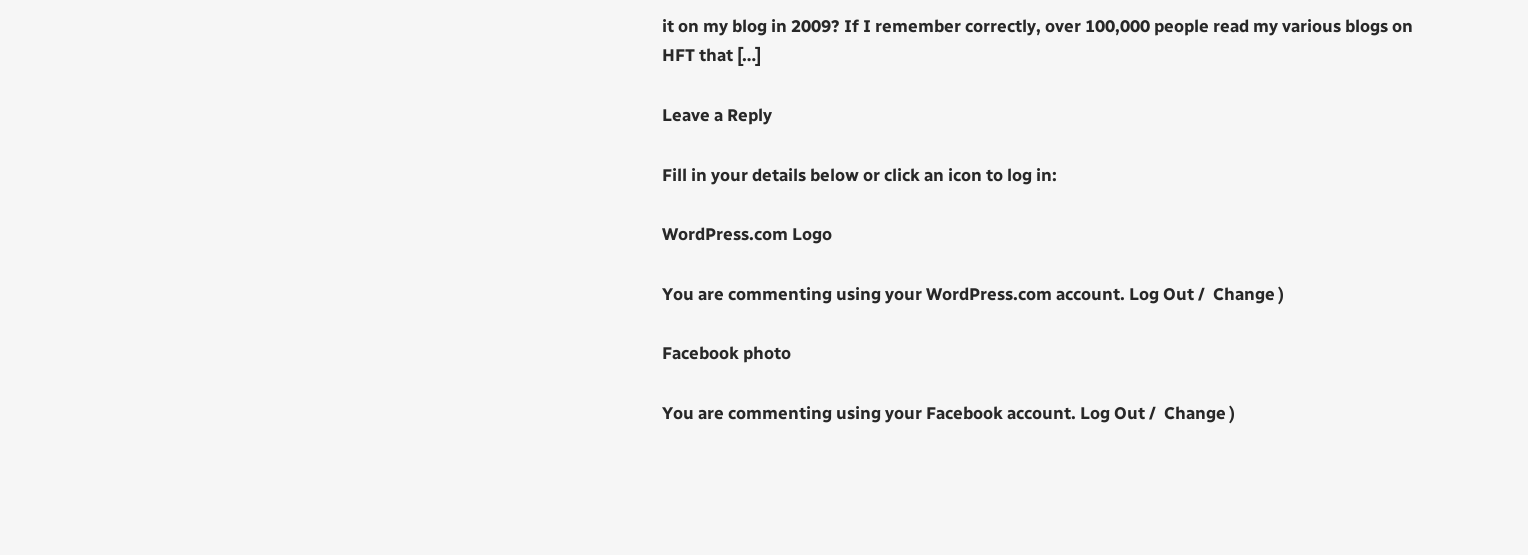it on my blog in 2009? If I remember correctly, over 100,000 people read my various blogs on HFT that […]

Leave a Reply

Fill in your details below or click an icon to log in:

WordPress.com Logo

You are commenting using your WordPress.com account. Log Out /  Change )

Facebook photo

You are commenting using your Facebook account. Log Out /  Change )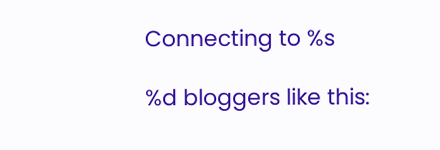Connecting to %s

%d bloggers like this: